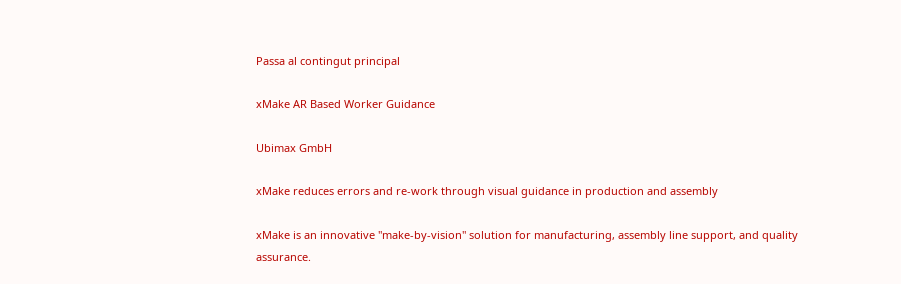Passa al contingut principal

xMake AR Based Worker Guidance

Ubimax GmbH

xMake reduces errors and re-work through visual guidance in production and assembly

xMake is an innovative "make-by-vision" solution for manufacturing, assembly line support, and quality assurance.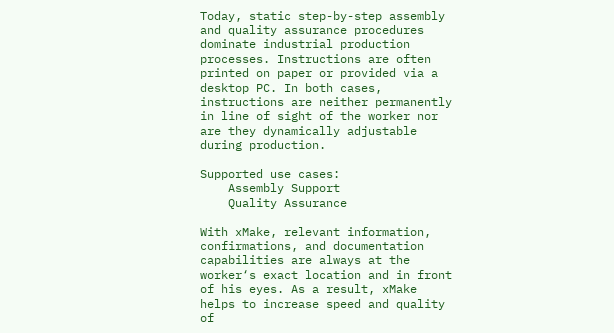Today, static step-by-step assembly and quality assurance procedures dominate industrial production processes. Instructions are often printed on paper or provided via a desktop PC. In both cases, instructions are neither permanently in line of sight of the worker nor are they dynamically adjustable during production.

Supported use cases:
    Assembly Support
    Quality Assurance

With xMake, relevant information, confirmations, and documentation capabilities are always at the worker‘s exact location and in front of his eyes. As a result, xMake helps to increase speed and quality of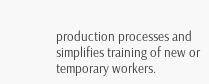production processes and simplifies training of new or temporary workers.